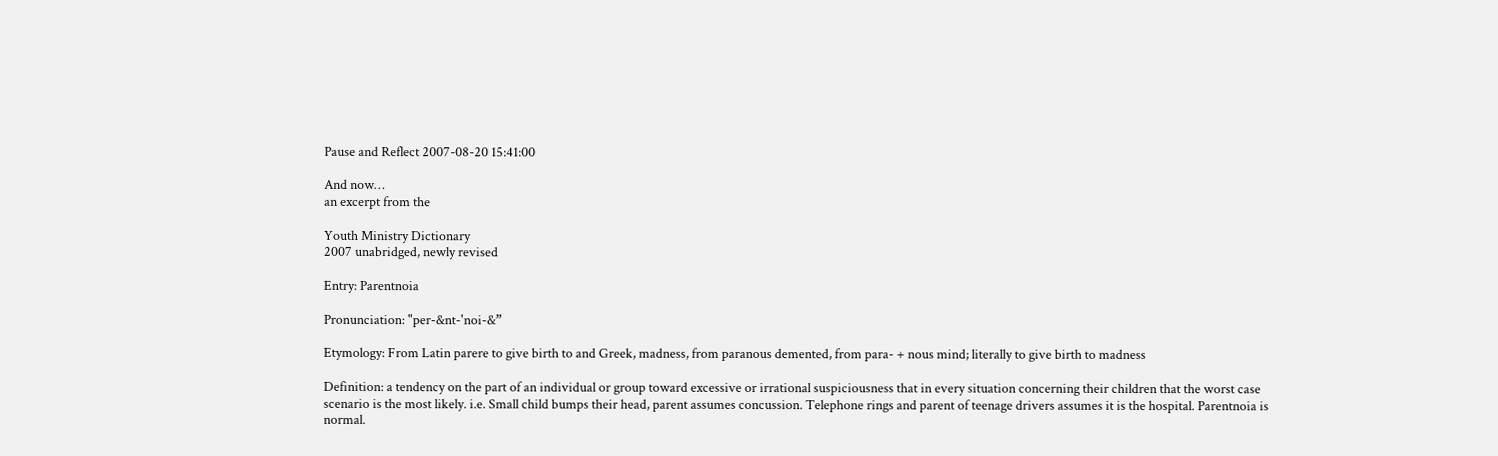Pause and Reflect 2007-08-20 15:41:00

And now…
an excerpt from the

Youth Ministry Dictionary
2007 unabridged, newly revised

Entry: Parentnoia

Pronunciation: "per-&nt-'noi-&”

Etymology: From Latin parere to give birth to and Greek, madness, from paranous demented, from para- + nous mind; literally to give birth to madness

Definition: a tendency on the part of an individual or group toward excessive or irrational suspiciousness that in every situation concerning their children that the worst case scenario is the most likely. i.e. Small child bumps their head, parent assumes concussion. Telephone rings and parent of teenage drivers assumes it is the hospital. Parentnoia is normal.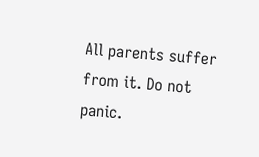All parents suffer from it. Do not panic.